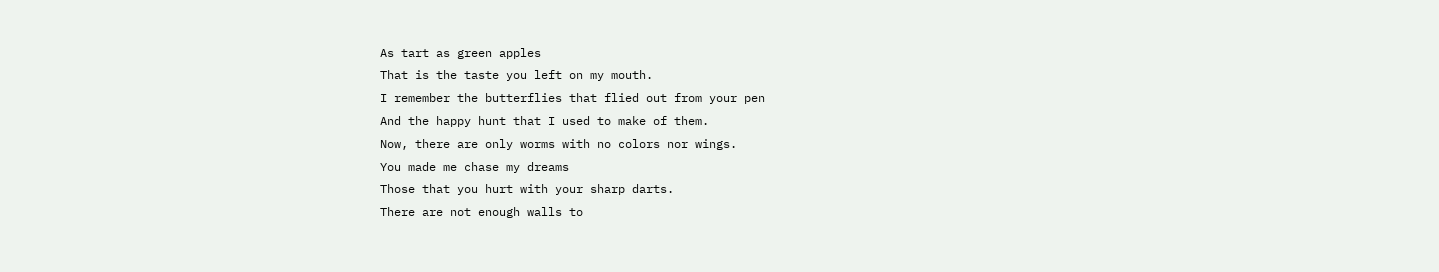As tart as green apples
That is the taste you left on my mouth.
I remember the butterflies that flied out from your pen
And the happy hunt that I used to make of them.
Now, there are only worms with no colors nor wings.
You made me chase my dreams
Those that you hurt with your sharp darts.
There are not enough walls to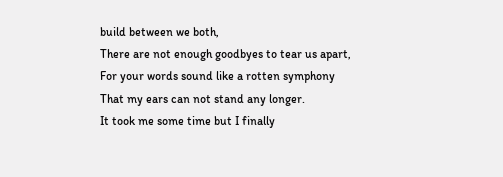build between we both,
There are not enough goodbyes to tear us apart,
For your words sound like a rotten symphony
That my ears can not stand any longer.
It took me some time but I finally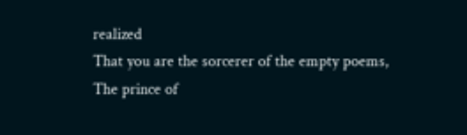realized
That you are the sorcerer of the empty poems,
The prince of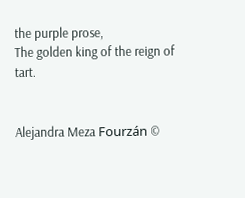the purple prose,
The golden king of the reign of tart.


Alejandra Meza Fourzán ©